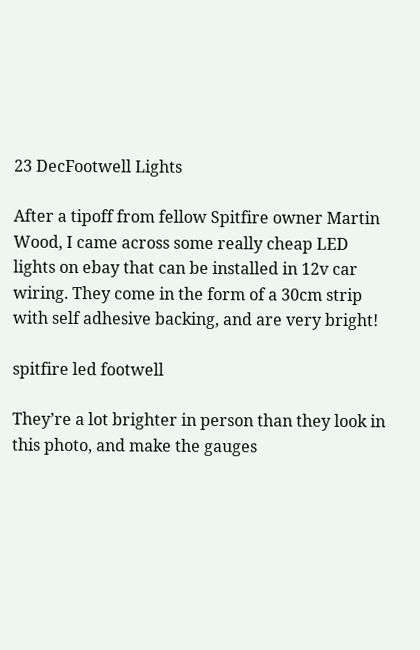23 DecFootwell Lights

After a tipoff from fellow Spitfire owner Martin Wood, I came across some really cheap LED lights on ebay that can be installed in 12v car wiring. They come in the form of a 30cm strip with self adhesive backing, and are very bright!

spitfire led footwell

They’re a lot brighter in person than they look in this photo, and make the gauges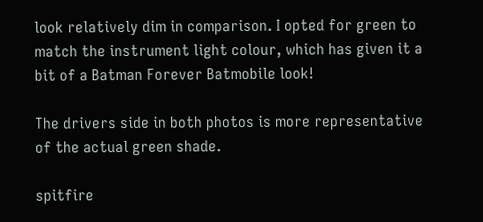look relatively dim in comparison. I opted for green to match the instrument light colour, which has given it a bit of a Batman Forever Batmobile look!

The drivers side in both photos is more representative of the actual green shade.

spitfire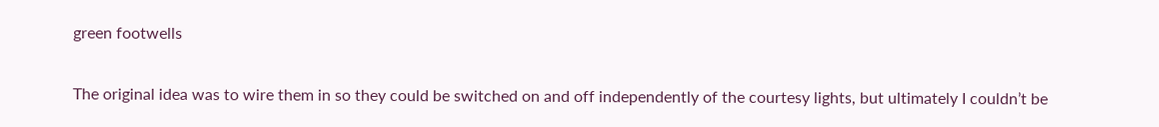green footwells

The original idea was to wire them in so they could be switched on and off independently of the courtesy lights, but ultimately I couldn’t be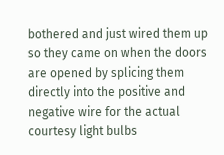bothered and just wired them up so they came on when the doors are opened by splicing them directly into the positive and negative wire for the actual courtesy light bulbs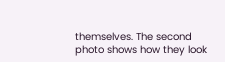themselves. The second photo shows how they look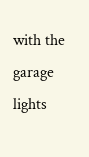with the garage lights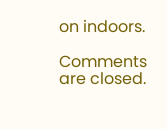on indoors.

Comments are closed.